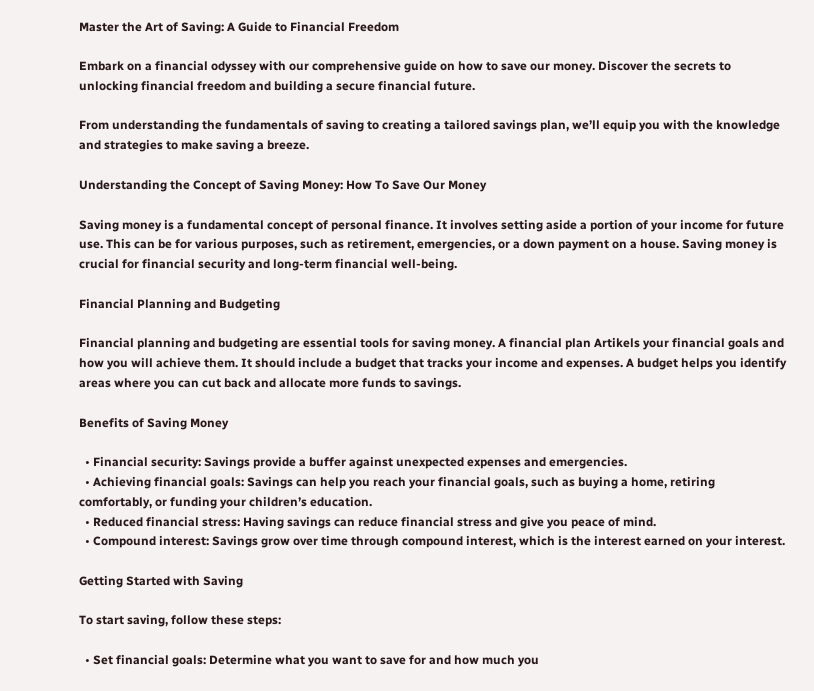Master the Art of Saving: A Guide to Financial Freedom

Embark on a financial odyssey with our comprehensive guide on how to save our money. Discover the secrets to unlocking financial freedom and building a secure financial future.

From understanding the fundamentals of saving to creating a tailored savings plan, we’ll equip you with the knowledge and strategies to make saving a breeze.

Understanding the Concept of Saving Money: How To Save Our Money

Saving money is a fundamental concept of personal finance. It involves setting aside a portion of your income for future use. This can be for various purposes, such as retirement, emergencies, or a down payment on a house. Saving money is crucial for financial security and long-term financial well-being.

Financial Planning and Budgeting

Financial planning and budgeting are essential tools for saving money. A financial plan Artikels your financial goals and how you will achieve them. It should include a budget that tracks your income and expenses. A budget helps you identify areas where you can cut back and allocate more funds to savings.

Benefits of Saving Money

  • Financial security: Savings provide a buffer against unexpected expenses and emergencies.
  • Achieving financial goals: Savings can help you reach your financial goals, such as buying a home, retiring comfortably, or funding your children’s education.
  • Reduced financial stress: Having savings can reduce financial stress and give you peace of mind.
  • Compound interest: Savings grow over time through compound interest, which is the interest earned on your interest.

Getting Started with Saving

To start saving, follow these steps:

  • Set financial goals: Determine what you want to save for and how much you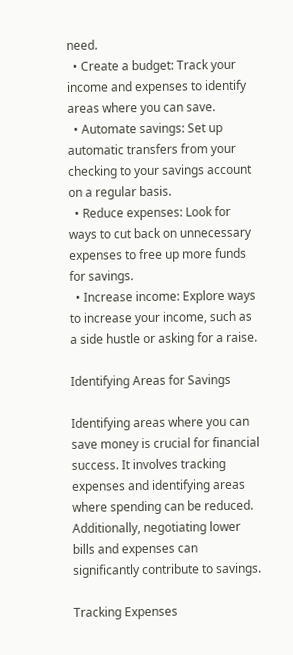need.
  • Create a budget: Track your income and expenses to identify areas where you can save.
  • Automate savings: Set up automatic transfers from your checking to your savings account on a regular basis.
  • Reduce expenses: Look for ways to cut back on unnecessary expenses to free up more funds for savings.
  • Increase income: Explore ways to increase your income, such as a side hustle or asking for a raise.

Identifying Areas for Savings

Identifying areas where you can save money is crucial for financial success. It involves tracking expenses and identifying areas where spending can be reduced. Additionally, negotiating lower bills and expenses can significantly contribute to savings.

Tracking Expenses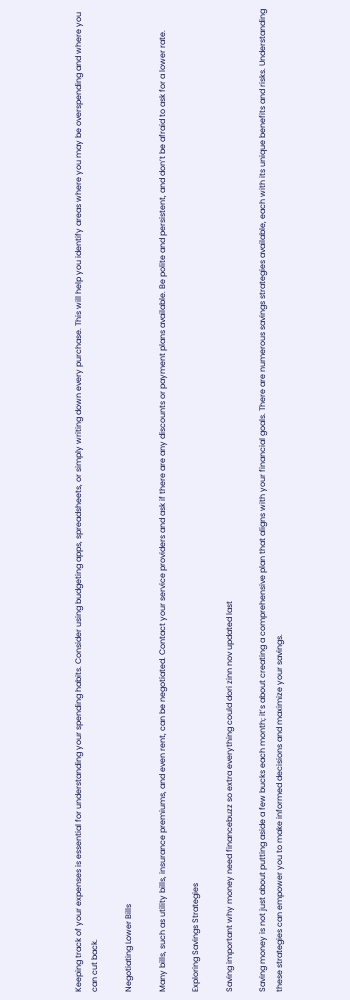Keeping track of your expenses is essential for understanding your spending habits. Consider using budgeting apps, spreadsheets, or simply writing down every purchase. This will help you identify areas where you may be overspending and where you can cut back.

Negotiating Lower Bills

Many bills, such as utility bills, insurance premiums, and even rent, can be negotiated. Contact your service providers and ask if there are any discounts or payment plans available. Be polite and persistent, and don’t be afraid to ask for a lower rate.

Exploring Savings Strategies

Saving important why money need financebuzz so extra everything could dori zinn nov updated last

Saving money is not just about putting aside a few bucks each month; it’s about creating a comprehensive plan that aligns with your financial goals. There are numerous savings strategies available, each with its unique benefits and risks. Understanding these strategies can empower you to make informed decisions and maximize your savings.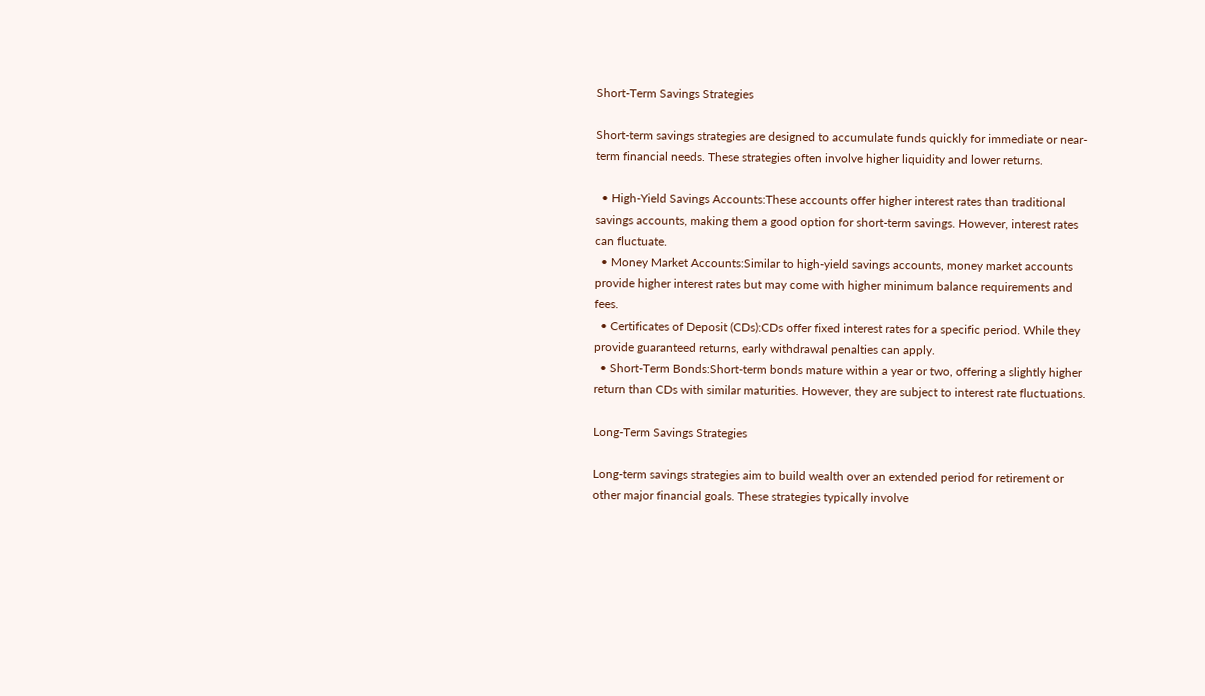Short-Term Savings Strategies

Short-term savings strategies are designed to accumulate funds quickly for immediate or near-term financial needs. These strategies often involve higher liquidity and lower returns.

  • High-Yield Savings Accounts:These accounts offer higher interest rates than traditional savings accounts, making them a good option for short-term savings. However, interest rates can fluctuate.
  • Money Market Accounts:Similar to high-yield savings accounts, money market accounts provide higher interest rates but may come with higher minimum balance requirements and fees.
  • Certificates of Deposit (CDs):CDs offer fixed interest rates for a specific period. While they provide guaranteed returns, early withdrawal penalties can apply.
  • Short-Term Bonds:Short-term bonds mature within a year or two, offering a slightly higher return than CDs with similar maturities. However, they are subject to interest rate fluctuations.

Long-Term Savings Strategies

Long-term savings strategies aim to build wealth over an extended period for retirement or other major financial goals. These strategies typically involve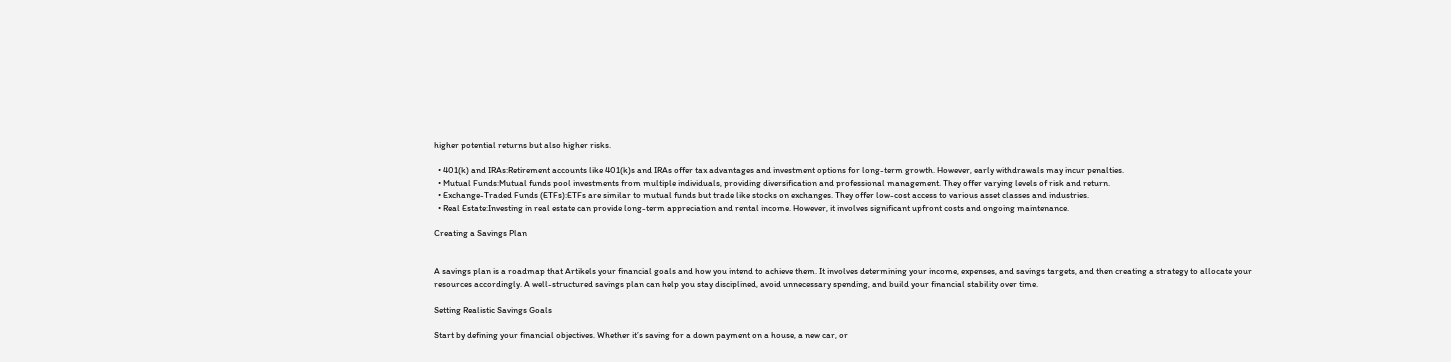higher potential returns but also higher risks.

  • 401(k) and IRAs:Retirement accounts like 401(k)s and IRAs offer tax advantages and investment options for long-term growth. However, early withdrawals may incur penalties.
  • Mutual Funds:Mutual funds pool investments from multiple individuals, providing diversification and professional management. They offer varying levels of risk and return.
  • Exchange-Traded Funds (ETFs):ETFs are similar to mutual funds but trade like stocks on exchanges. They offer low-cost access to various asset classes and industries.
  • Real Estate:Investing in real estate can provide long-term appreciation and rental income. However, it involves significant upfront costs and ongoing maintenance.

Creating a Savings Plan


A savings plan is a roadmap that Artikels your financial goals and how you intend to achieve them. It involves determining your income, expenses, and savings targets, and then creating a strategy to allocate your resources accordingly. A well-structured savings plan can help you stay disciplined, avoid unnecessary spending, and build your financial stability over time.

Setting Realistic Savings Goals

Start by defining your financial objectives. Whether it’s saving for a down payment on a house, a new car, or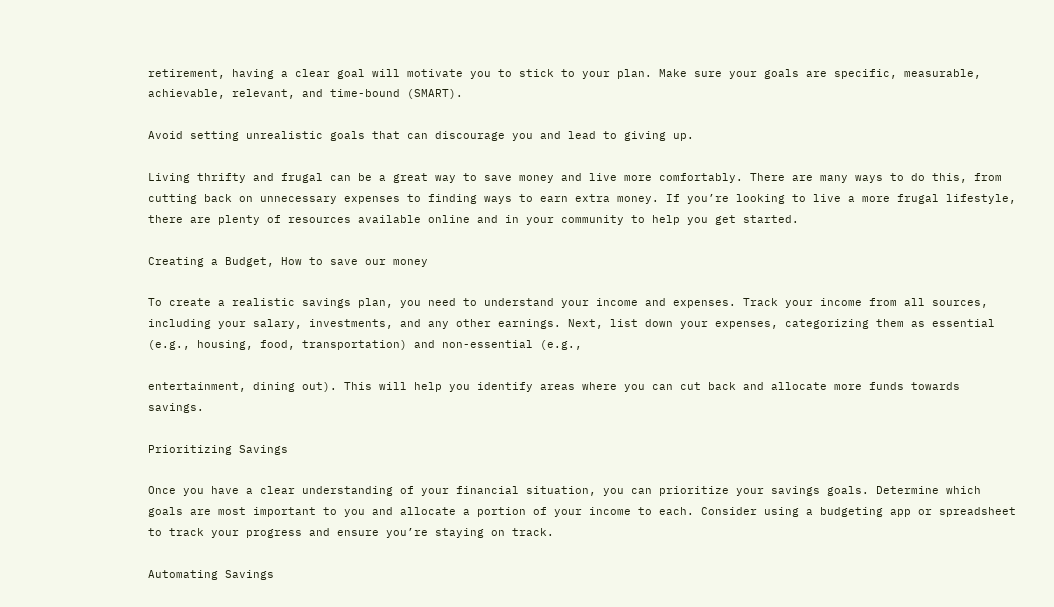retirement, having a clear goal will motivate you to stick to your plan. Make sure your goals are specific, measurable, achievable, relevant, and time-bound (SMART).

Avoid setting unrealistic goals that can discourage you and lead to giving up.

Living thrifty and frugal can be a great way to save money and live more comfortably. There are many ways to do this, from cutting back on unnecessary expenses to finding ways to earn extra money. If you’re looking to live a more frugal lifestyle, there are plenty of resources available online and in your community to help you get started.

Creating a Budget, How to save our money

To create a realistic savings plan, you need to understand your income and expenses. Track your income from all sources, including your salary, investments, and any other earnings. Next, list down your expenses, categorizing them as essential (e.g., housing, food, transportation) and non-essential (e.g.,

entertainment, dining out). This will help you identify areas where you can cut back and allocate more funds towards savings.

Prioritizing Savings

Once you have a clear understanding of your financial situation, you can prioritize your savings goals. Determine which goals are most important to you and allocate a portion of your income to each. Consider using a budgeting app or spreadsheet to track your progress and ensure you’re staying on track.

Automating Savings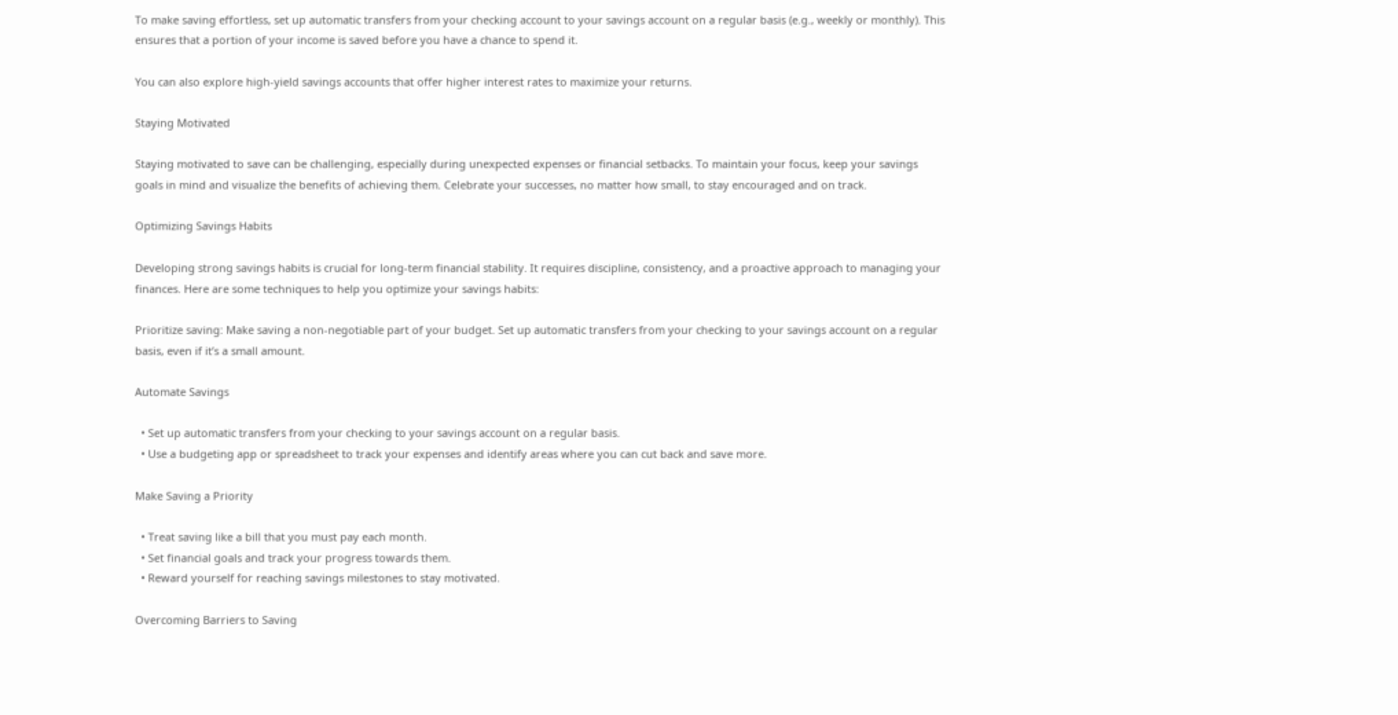To make saving effortless, set up automatic transfers from your checking account to your savings account on a regular basis (e.g., weekly or monthly). This ensures that a portion of your income is saved before you have a chance to spend it.

You can also explore high-yield savings accounts that offer higher interest rates to maximize your returns.

Staying Motivated

Staying motivated to save can be challenging, especially during unexpected expenses or financial setbacks. To maintain your focus, keep your savings goals in mind and visualize the benefits of achieving them. Celebrate your successes, no matter how small, to stay encouraged and on track.

Optimizing Savings Habits

Developing strong savings habits is crucial for long-term financial stability. It requires discipline, consistency, and a proactive approach to managing your finances. Here are some techniques to help you optimize your savings habits:

Prioritize saving: Make saving a non-negotiable part of your budget. Set up automatic transfers from your checking to your savings account on a regular basis, even if it’s a small amount.

Automate Savings

  • Set up automatic transfers from your checking to your savings account on a regular basis.
  • Use a budgeting app or spreadsheet to track your expenses and identify areas where you can cut back and save more.

Make Saving a Priority

  • Treat saving like a bill that you must pay each month.
  • Set financial goals and track your progress towards them.
  • Reward yourself for reaching savings milestones to stay motivated.

Overcoming Barriers to Saving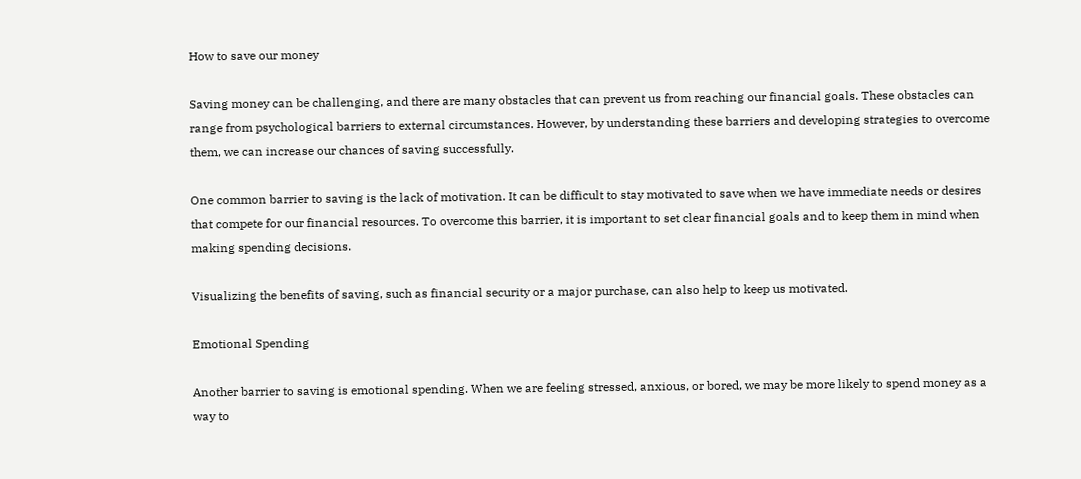How to save our money

Saving money can be challenging, and there are many obstacles that can prevent us from reaching our financial goals. These obstacles can range from psychological barriers to external circumstances. However, by understanding these barriers and developing strategies to overcome them, we can increase our chances of saving successfully.

One common barrier to saving is the lack of motivation. It can be difficult to stay motivated to save when we have immediate needs or desires that compete for our financial resources. To overcome this barrier, it is important to set clear financial goals and to keep them in mind when making spending decisions.

Visualizing the benefits of saving, such as financial security or a major purchase, can also help to keep us motivated.

Emotional Spending

Another barrier to saving is emotional spending. When we are feeling stressed, anxious, or bored, we may be more likely to spend money as a way to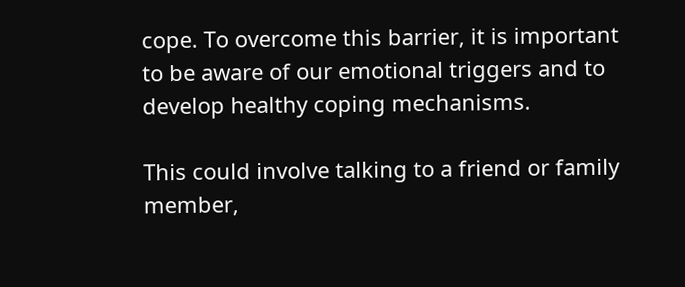cope. To overcome this barrier, it is important to be aware of our emotional triggers and to develop healthy coping mechanisms.

This could involve talking to a friend or family member,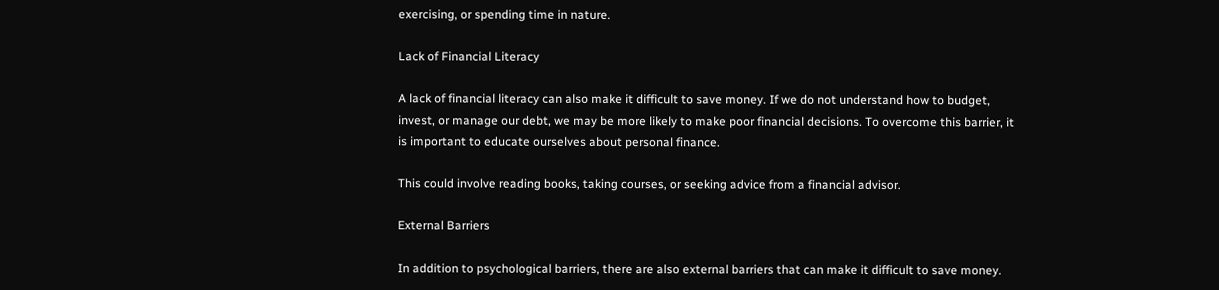exercising, or spending time in nature.

Lack of Financial Literacy

A lack of financial literacy can also make it difficult to save money. If we do not understand how to budget, invest, or manage our debt, we may be more likely to make poor financial decisions. To overcome this barrier, it is important to educate ourselves about personal finance.

This could involve reading books, taking courses, or seeking advice from a financial advisor.

External Barriers

In addition to psychological barriers, there are also external barriers that can make it difficult to save money.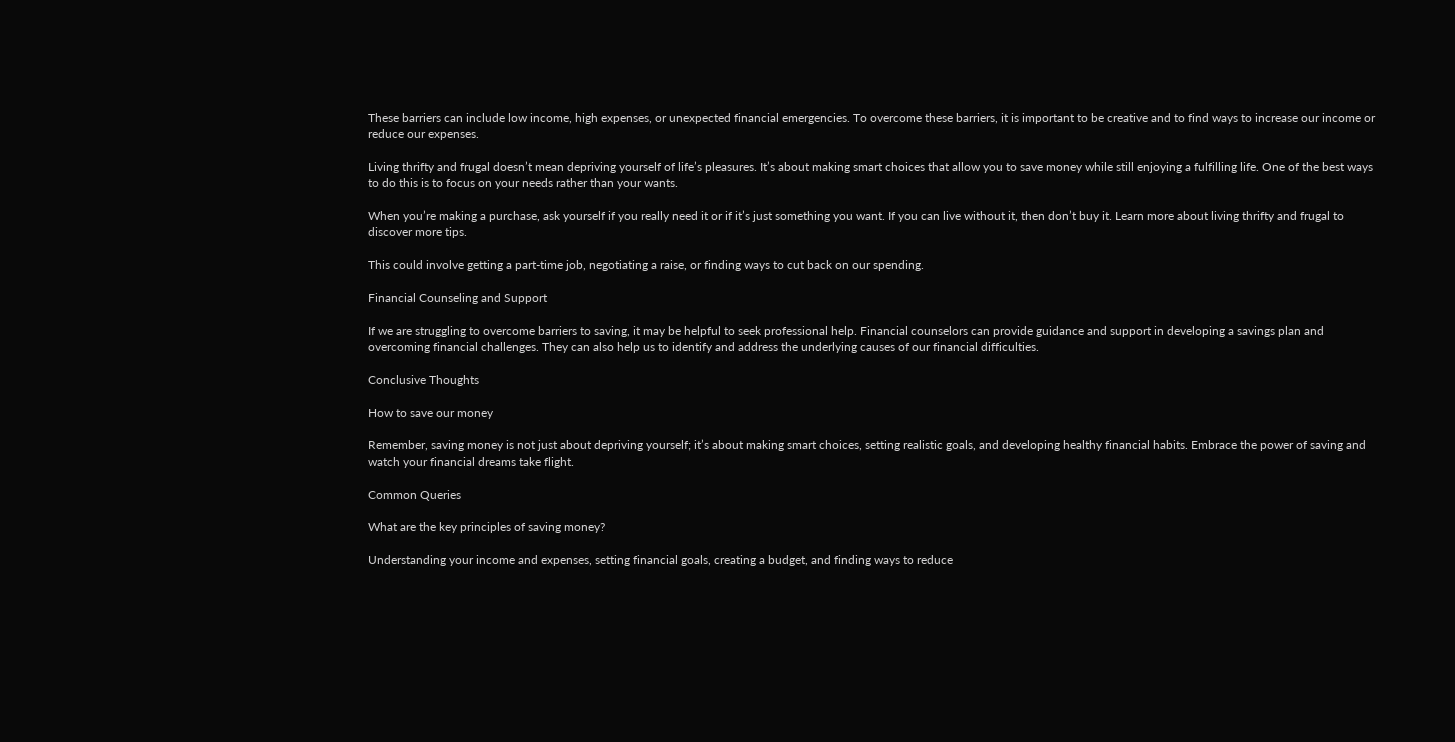These barriers can include low income, high expenses, or unexpected financial emergencies. To overcome these barriers, it is important to be creative and to find ways to increase our income or reduce our expenses.

Living thrifty and frugal doesn’t mean depriving yourself of life’s pleasures. It’s about making smart choices that allow you to save money while still enjoying a fulfilling life. One of the best ways to do this is to focus on your needs rather than your wants.

When you’re making a purchase, ask yourself if you really need it or if it’s just something you want. If you can live without it, then don’t buy it. Learn more about living thrifty and frugal to discover more tips.

This could involve getting a part-time job, negotiating a raise, or finding ways to cut back on our spending.

Financial Counseling and Support

If we are struggling to overcome barriers to saving, it may be helpful to seek professional help. Financial counselors can provide guidance and support in developing a savings plan and overcoming financial challenges. They can also help us to identify and address the underlying causes of our financial difficulties.

Conclusive Thoughts

How to save our money

Remember, saving money is not just about depriving yourself; it’s about making smart choices, setting realistic goals, and developing healthy financial habits. Embrace the power of saving and watch your financial dreams take flight.

Common Queries

What are the key principles of saving money?

Understanding your income and expenses, setting financial goals, creating a budget, and finding ways to reduce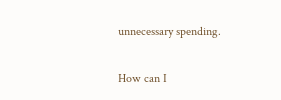unnecessary spending.

How can I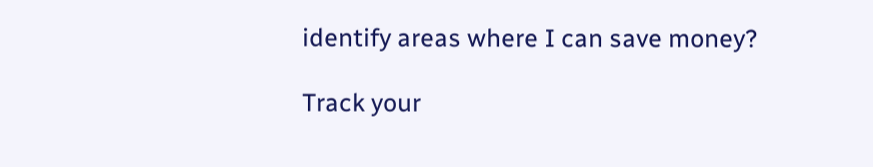identify areas where I can save money?

Track your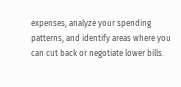expenses, analyze your spending patterns, and identify areas where you can cut back or negotiate lower bills.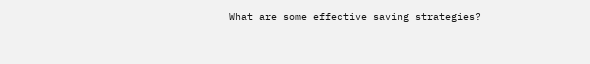What are some effective saving strategies?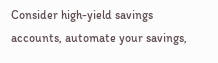Consider high-yield savings accounts, automate your savings,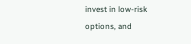invest in low-risk options, and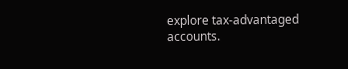explore tax-advantaged accounts.